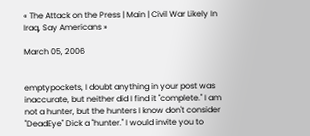« The Attack on the Press | Main | Civil War Likely In Iraq, Say Americans »

March 05, 2006


emptypockets, I doubt anything in your post was inaccurate, but neither did I find it "complete." I am not a hunter, but the hunters I know don't consider "DeadEye" Dick a "hunter." I would invite you to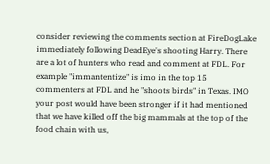consider reviewing the comments section at FireDogLake immediately following DeadEye's shooting Harry. There are a lot of hunters who read and comment at FDL. For example "immantentize" is imo in the top 15 commenters at FDL and he "shoots birds" in Texas. IMO your post would have been stronger if it had mentioned that we have killed off the big mammals at the top of the food chain with us,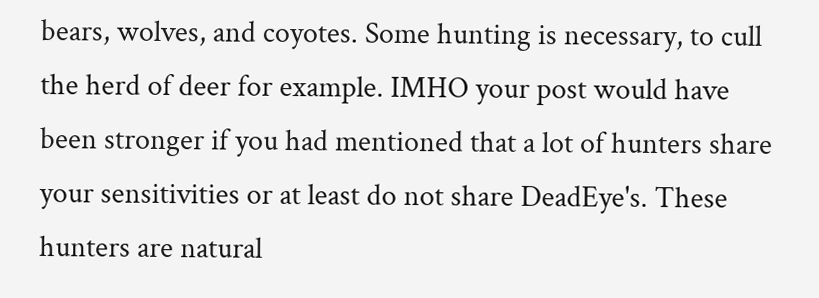bears, wolves, and coyotes. Some hunting is necessary, to cull the herd of deer for example. IMHO your post would have been stronger if you had mentioned that a lot of hunters share your sensitivities or at least do not share DeadEye's. These hunters are natural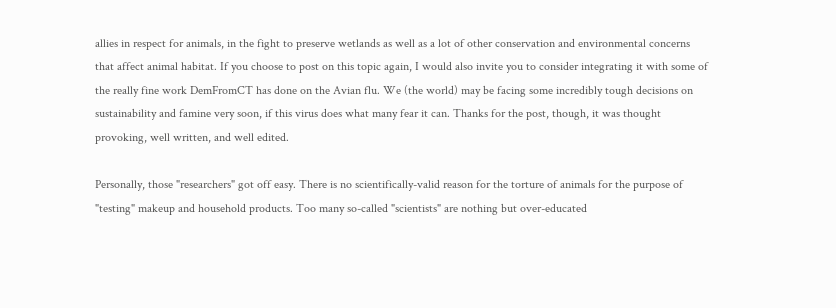allies in respect for animals, in the fight to preserve wetlands as well as a lot of other conservation and environmental concerns that affect animal habitat. If you choose to post on this topic again, I would also invite you to consider integrating it with some of the really fine work DemFromCT has done on the Avian flu. We (the world) may be facing some incredibly tough decisions on sustainability and famine very soon, if this virus does what many fear it can. Thanks for the post, though, it was thought provoking, well written, and well edited.

Personally, those "researchers" got off easy. There is no scientifically-valid reason for the torture of animals for the purpose of "testing" makeup and household products. Too many so-called "scientists" are nothing but over-educated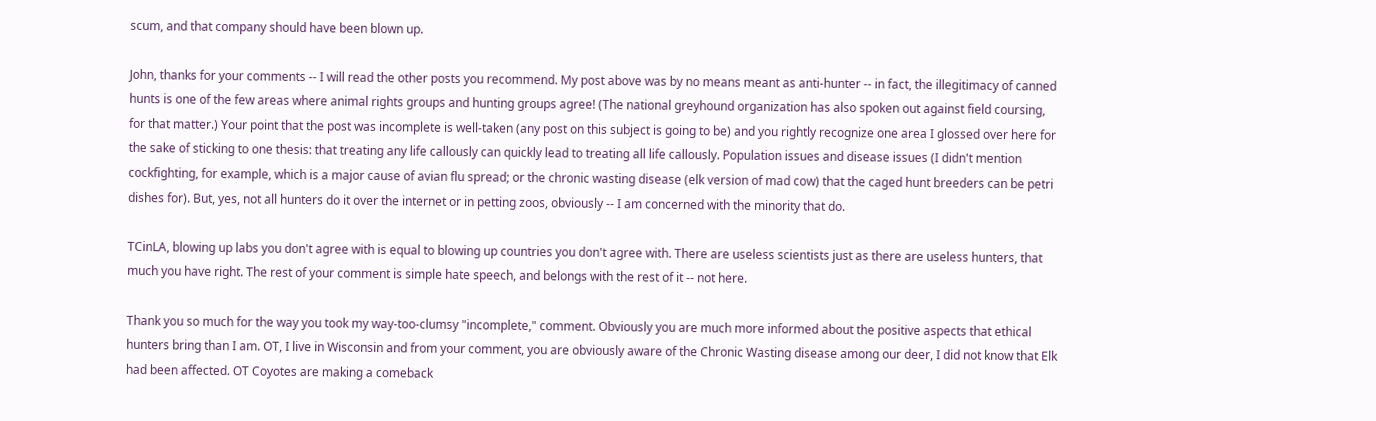scum, and that company should have been blown up.

John, thanks for your comments -- I will read the other posts you recommend. My post above was by no means meant as anti-hunter -- in fact, the illegitimacy of canned hunts is one of the few areas where animal rights groups and hunting groups agree! (The national greyhound organization has also spoken out against field coursing, for that matter.) Your point that the post was incomplete is well-taken (any post on this subject is going to be) and you rightly recognize one area I glossed over here for the sake of sticking to one thesis: that treating any life callously can quickly lead to treating all life callously. Population issues and disease issues (I didn't mention cockfighting, for example, which is a major cause of avian flu spread; or the chronic wasting disease (elk version of mad cow) that the caged hunt breeders can be petri dishes for). But, yes, not all hunters do it over the internet or in petting zoos, obviously -- I am concerned with the minority that do.

TCinLA, blowing up labs you don't agree with is equal to blowing up countries you don't agree with. There are useless scientists just as there are useless hunters, that much you have right. The rest of your comment is simple hate speech, and belongs with the rest of it -- not here.

Thank you so much for the way you took my way-too-clumsy "incomplete," comment. Obviously you are much more informed about the positive aspects that ethical hunters bring than I am. OT, I live in Wisconsin and from your comment, you are obviously aware of the Chronic Wasting disease among our deer, I did not know that Elk had been affected. OT Coyotes are making a comeback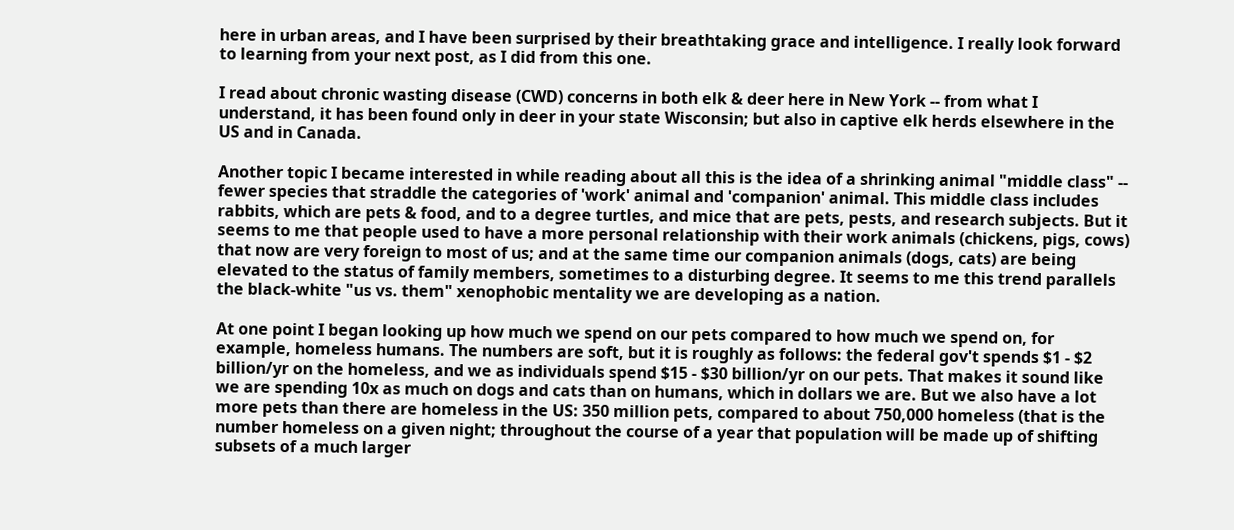here in urban areas, and I have been surprised by their breathtaking grace and intelligence. I really look forward to learning from your next post, as I did from this one.

I read about chronic wasting disease (CWD) concerns in both elk & deer here in New York -- from what I understand, it has been found only in deer in your state Wisconsin; but also in captive elk herds elsewhere in the US and in Canada.

Another topic I became interested in while reading about all this is the idea of a shrinking animal "middle class" -- fewer species that straddle the categories of 'work' animal and 'companion' animal. This middle class includes rabbits, which are pets & food, and to a degree turtles, and mice that are pets, pests, and research subjects. But it seems to me that people used to have a more personal relationship with their work animals (chickens, pigs, cows) that now are very foreign to most of us; and at the same time our companion animals (dogs, cats) are being elevated to the status of family members, sometimes to a disturbing degree. It seems to me this trend parallels the black-white "us vs. them" xenophobic mentality we are developing as a nation.

At one point I began looking up how much we spend on our pets compared to how much we spend on, for example, homeless humans. The numbers are soft, but it is roughly as follows: the federal gov't spends $1 - $2 billion/yr on the homeless, and we as individuals spend $15 - $30 billion/yr on our pets. That makes it sound like we are spending 10x as much on dogs and cats than on humans, which in dollars we are. But we also have a lot more pets than there are homeless in the US: 350 million pets, compared to about 750,000 homeless (that is the number homeless on a given night; throughout the course of a year that population will be made up of shifting subsets of a much larger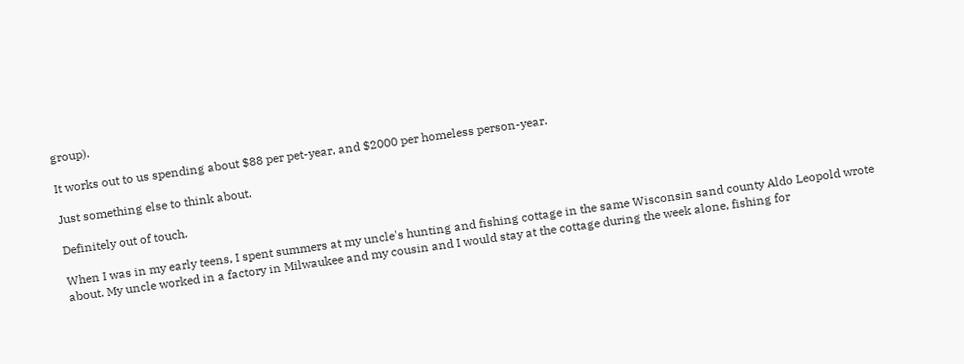group).

It works out to us spending about $88 per pet-year, and $2000 per homeless person-year.

Just something else to think about.

Definitely out of touch.

When I was in my early teens, I spent summers at my uncle's hunting and fishing cottage in the same Wisconsin sand county Aldo Leopold wrote about. My uncle worked in a factory in Milwaukee and my cousin and I would stay at the cottage during the week alone, fishing for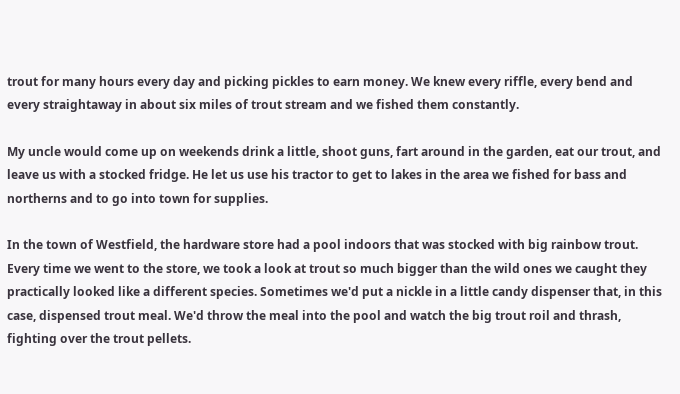trout for many hours every day and picking pickles to earn money. We knew every riffle, every bend and every straightaway in about six miles of trout stream and we fished them constantly.

My uncle would come up on weekends drink a little, shoot guns, fart around in the garden, eat our trout, and leave us with a stocked fridge. He let us use his tractor to get to lakes in the area we fished for bass and northerns and to go into town for supplies.

In the town of Westfield, the hardware store had a pool indoors that was stocked with big rainbow trout. Every time we went to the store, we took a look at trout so much bigger than the wild ones we caught they practically looked like a different species. Sometimes we'd put a nickle in a little candy dispenser that, in this case, dispensed trout meal. We'd throw the meal into the pool and watch the big trout roil and thrash, fighting over the trout pellets.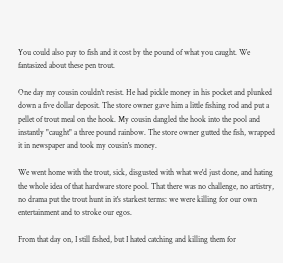You could also pay to fish and it cost by the pound of what you caught. We fantasized about these pen trout.

One day my cousin couldn't resist. He had pickle money in his pocket and plunked down a five dollar deposit. The store owner gave him a little fishing rod and put a pellet of trout meal on the hook. My cousin dangled the hook into the pool and instantly "caught" a three pound rainbow. The store owner gutted the fish, wrapped it in newspaper and took my cousin's money.

We went home with the trout, sick, disgusted with what we'd just done, and hating the whole idea of that hardware store pool. That there was no challenge, no artistry, no drama put the trout hunt in it's starkest terms: we were killing for our own entertainment and to stroke our egos.

From that day on, I still fished, but I hated catching and killing them for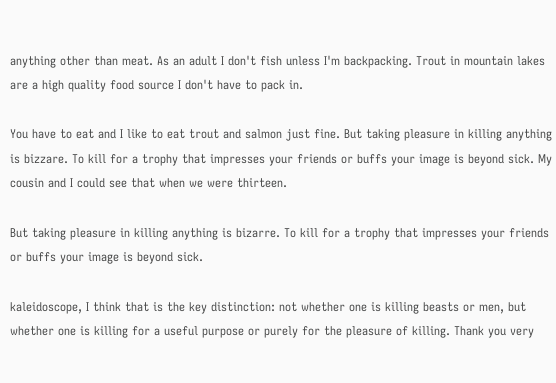anything other than meat. As an adult I don't fish unless I'm backpacking. Trout in mountain lakes are a high quality food source I don't have to pack in.

You have to eat and I like to eat trout and salmon just fine. But taking pleasure in killing anything is bizzare. To kill for a trophy that impresses your friends or buffs your image is beyond sick. My cousin and I could see that when we were thirteen.

But taking pleasure in killing anything is bizarre. To kill for a trophy that impresses your friends or buffs your image is beyond sick.

kaleidoscope, I think that is the key distinction: not whether one is killing beasts or men, but whether one is killing for a useful purpose or purely for the pleasure of killing. Thank you very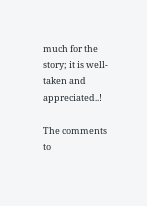much for the story; it is well-taken and appreciated..!

The comments to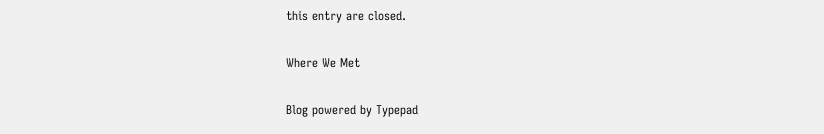this entry are closed.

Where We Met

Blog powered by Typepad